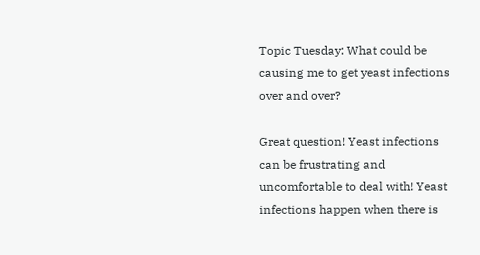Topic Tuesday: What could be causing me to get yeast infections over and over?

Great question! Yeast infections can be frustrating and uncomfortable to deal with! Yeast infections happen when there is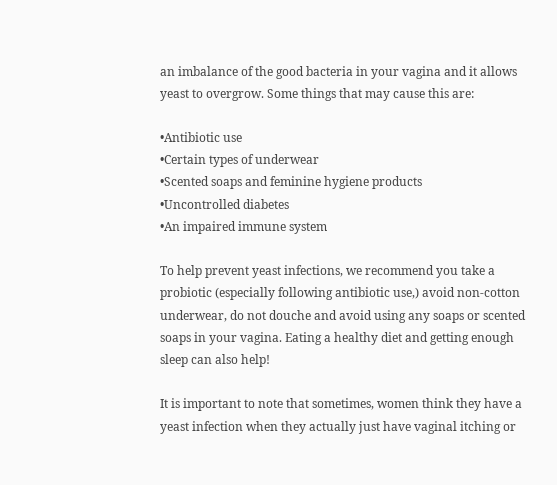an imbalance of the good bacteria in your vagina and it allows yeast to overgrow. Some things that may cause this are:

•Antibiotic use
•Certain types of underwear
•Scented soaps and feminine hygiene products
•Uncontrolled diabetes
•An impaired immune system

To help prevent yeast infections, we recommend you take a probiotic (especially following antibiotic use,) avoid non-cotton underwear, do not douche and avoid using any soaps or scented soaps in your vagina. Eating a healthy diet and getting enough sleep can also help!

It is important to note that sometimes, women think they have a yeast infection when they actually just have vaginal itching or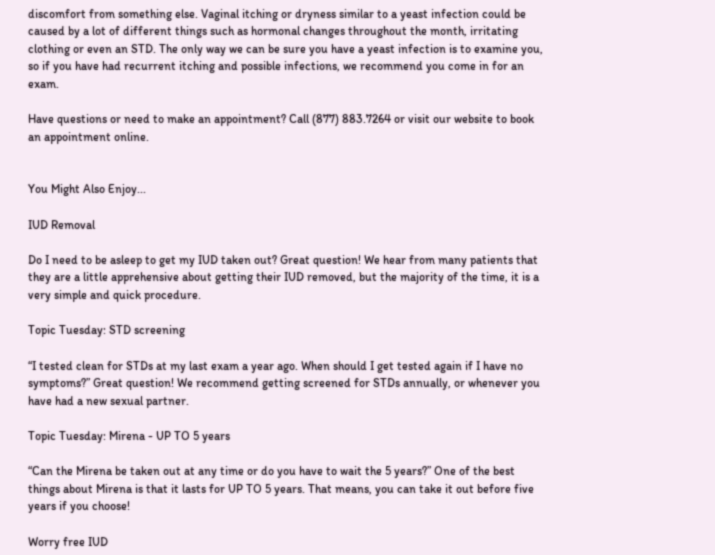discomfort from something else. Vaginal itching or dryness similar to a yeast infection could be caused by a lot of different things such as hormonal changes throughout the month, irritating clothing or even an STD. The only way we can be sure you have a yeast infection is to examine you, so if you have had recurrent itching and possible infections, we recommend you come in for an exam.

Have questions or need to make an appointment? Call (877) 883.7264 or visit our website to book an appointment online.


You Might Also Enjoy...

IUD Removal

Do I need to be asleep to get my IUD taken out? Great question! We hear from many patients that they are a little apprehensive about getting their IUD removed, but the majority of the time, it is a very simple and quick procedure.

Topic Tuesday: STD screening

“I tested clean for STDs at my last exam a year ago. When should I get tested again if I have no symptoms?” Great question! We recommend getting screened for STDs annually, or whenever you have had a new sexual partner.

Topic Tuesday: Mirena - UP TO 5 years

“Can the Mirena be taken out at any time or do you have to wait the 5 years?” One of the best things about Mirena is that it lasts for UP TO 5 years. That means, you can take it out before five years if you choose!

Worry free IUD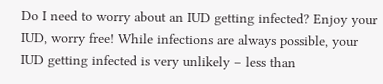Do I need to worry about an IUD getting infected? Enjoy your IUD, worry free! While infections are always possible, your IUD getting infected is very unlikely – less than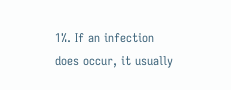1%. If an infection does occur, it usually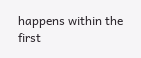happens within the first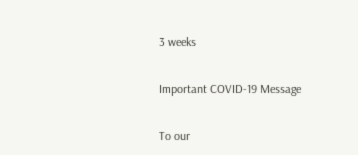3 weeks

Important COVID-19 Message

To our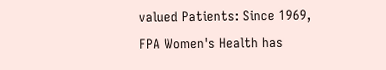valued Patients: Since 1969, FPA Women's Health has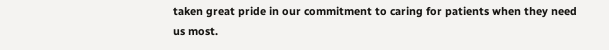taken great pride in our commitment to caring for patients when they need us most.